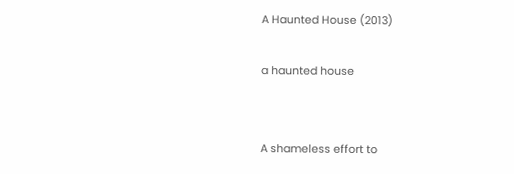A Haunted House (2013)

a haunted house


A shameless effort to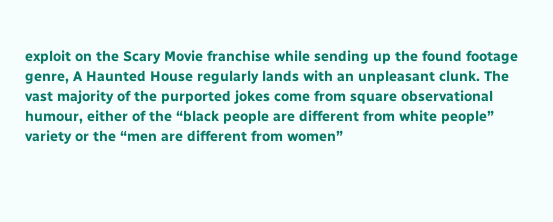exploit on the Scary Movie franchise while sending up the found footage genre, A Haunted House regularly lands with an unpleasant clunk. The vast majority of the purported jokes come from square observational humour, either of the “black people are different from white people” variety or the “men are different from women”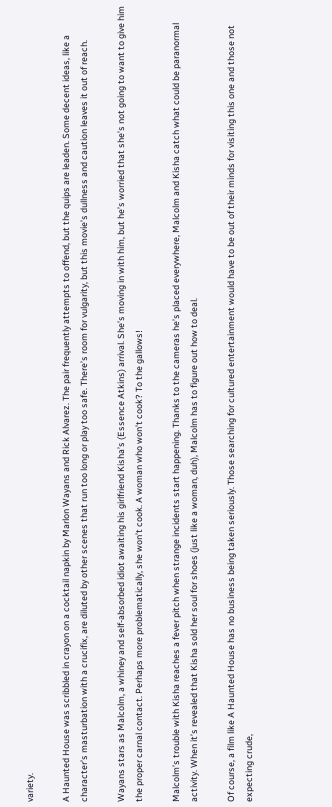variety.

A Haunted House was scribbled in crayon on a cocktail napkin by Marlon Wayans and Rick Alvarez. The pair frequently attempts to offend, but the quips are leaden. Some decent ideas, like a character’s masturbation with a crucifix, are diluted by other scenes that run too long or play too safe. There’s room for vulgarity, but this movie’s dullness and caution leaves it out of reach.

Wayans stars as Malcolm, a whiney and self-absorbed idiot awaiting his girlfriend Kisha’s (Essence Atkins) arrival. She’s moving in with him, but he’s worried that she’s not going to want to give him the proper carnal contact. Perhaps more problematically, she won’t cook. A woman who won’t cook? To the gallows!

Malcolm’s trouble with Kisha reaches a fever pitch when strange incidents start happening. Thanks to the cameras he’s placed everywhere, Malcolm and Kisha catch what could be paranormal activity. When it’s revealed that Kisha sold her soul for shoes (just like a woman, duh), Malcolm has to figure out how to deal.

Of course, a film like A Haunted House has no business being taken seriously. Those searching for cultured entertainment would have to be out of their minds for visiting this one and those not expecting crude,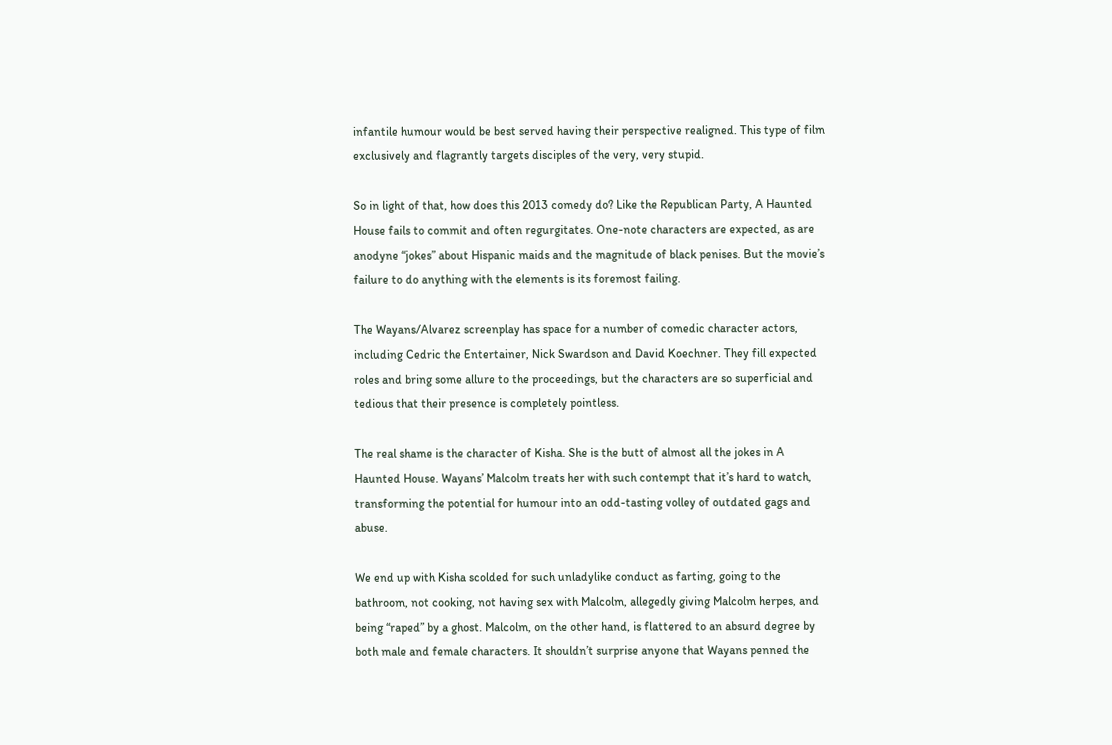infantile humour would be best served having their perspective realigned. This type of film exclusively and flagrantly targets disciples of the very, very stupid.

So in light of that, how does this 2013 comedy do? Like the Republican Party, A Haunted House fails to commit and often regurgitates. One-note characters are expected, as are anodyne “jokes” about Hispanic maids and the magnitude of black penises. But the movie’s failure to do anything with the elements is its foremost failing.

The Wayans/Alvarez screenplay has space for a number of comedic character actors, including Cedric the Entertainer, Nick Swardson and David Koechner. They fill expected roles and bring some allure to the proceedings, but the characters are so superficial and tedious that their presence is completely pointless.

The real shame is the character of Kisha. She is the butt of almost all the jokes in A Haunted House. Wayans’ Malcolm treats her with such contempt that it’s hard to watch, transforming the potential for humour into an odd-tasting volley of outdated gags and abuse.

We end up with Kisha scolded for such unladylike conduct as farting, going to the bathroom, not cooking, not having sex with Malcolm, allegedly giving Malcolm herpes, and being “raped” by a ghost. Malcolm, on the other hand, is flattered to an absurd degree by both male and female characters. It shouldn’t surprise anyone that Wayans penned the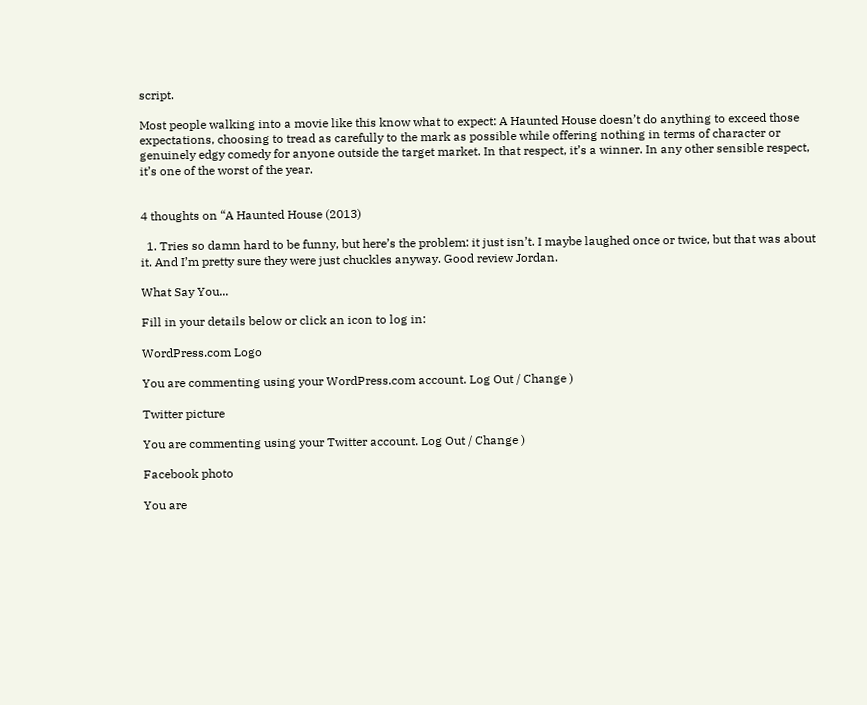script.

Most people walking into a movie like this know what to expect: A Haunted House doesn’t do anything to exceed those expectations, choosing to tread as carefully to the mark as possible while offering nothing in terms of character or genuinely edgy comedy for anyone outside the target market. In that respect, it’s a winner. In any other sensible respect, it’s one of the worst of the year.


4 thoughts on “A Haunted House (2013)

  1. Tries so damn hard to be funny, but here’s the problem: it just isn’t. I maybe laughed once or twice, but that was about it. And I’m pretty sure they were just chuckles anyway. Good review Jordan.

What Say You...

Fill in your details below or click an icon to log in:

WordPress.com Logo

You are commenting using your WordPress.com account. Log Out / Change )

Twitter picture

You are commenting using your Twitter account. Log Out / Change )

Facebook photo

You are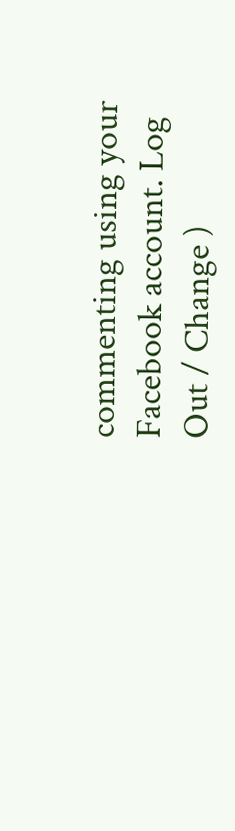commenting using your Facebook account. Log Out / Change )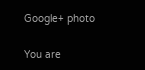Google+ photo

You are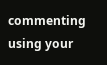commenting using your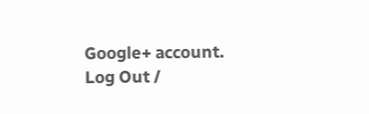Google+ account. Log Out /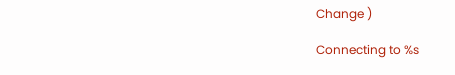Change )

Connecting to %s